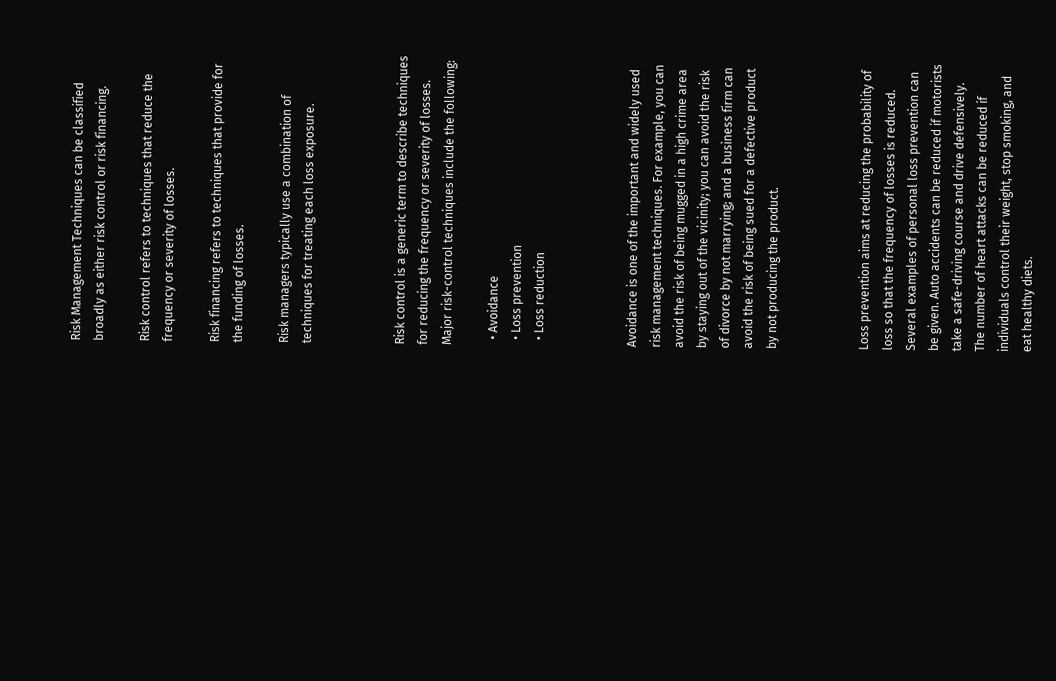Risk Management Techniques can be classified broadly as either risk control or risk financing.

Risk control refers to techniques that reduce the frequency or severity of losses.

Risk financing refers to techniques that provide for the funding of losses.

Risk managers typically use a combination of techniques for treating each loss exposure.



Risk control is a generic term to describe techniques for reducing the frequency or severity of losses. Major risk-control techniques include the following:

  • Avoidance
  • Loss prevention
  • Loss reduction



Avoidance is one of the important and widely used risk management techniques. For example, you can avoid the risk of being mugged in a high crime area by staying out of the vicinity; you can avoid the risk of divorce by not marrying; and a business firm can avoid the risk of being sued for a defective product by not producing the product.



Loss prevention aims at reducing the probability of loss so that the frequency of losses is reduced. Several examples of personal loss prevention can be given. Auto accidents can be reduced if motorists take a safe-driving course and drive defensively. The number of heart attacks can be reduced if individuals control their weight, stop smoking, and eat healthy diets.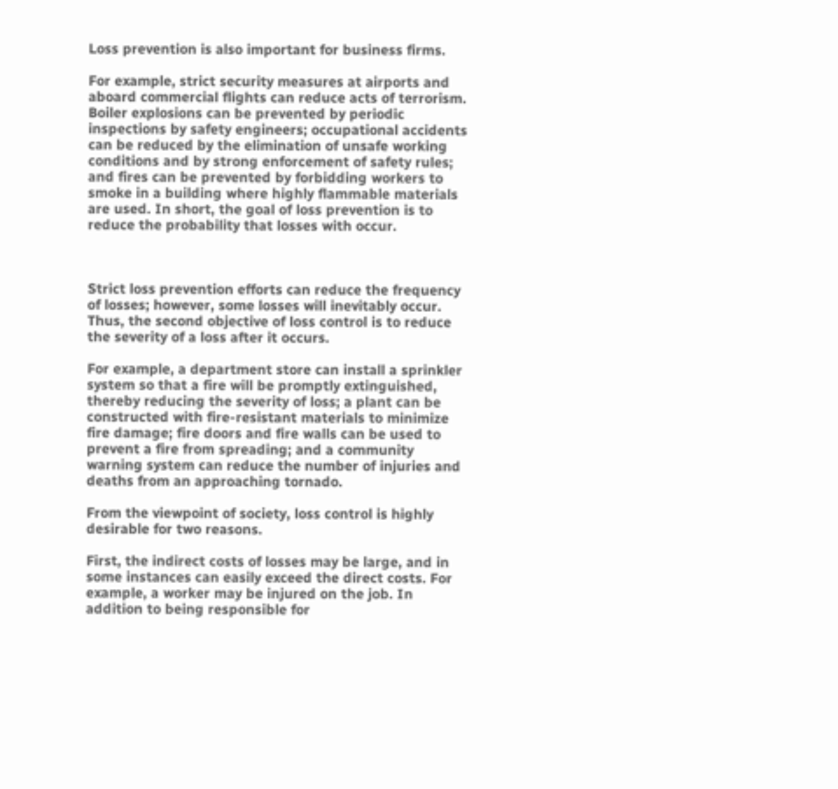Loss prevention is also important for business firms.

For example, strict security measures at airports and aboard commercial flights can reduce acts of terrorism. Boiler explosions can be prevented by periodic inspections by safety engineers; occupational accidents can be reduced by the elimination of unsafe working conditions and by strong enforcement of safety rules; and fires can be prevented by forbidding workers to smoke in a building where highly flammable materials are used. In short, the goal of loss prevention is to reduce the probability that losses with occur.



Strict loss prevention efforts can reduce the frequency of losses; however, some losses will inevitably occur. Thus, the second objective of loss control is to reduce the severity of a loss after it occurs.

For example, a department store can install a sprinkler system so that a fire will be promptly extinguished, thereby reducing the severity of loss; a plant can be constructed with fire-resistant materials to minimize fire damage; fire doors and fire walls can be used to prevent a fire from spreading; and a community warning system can reduce the number of injuries and deaths from an approaching tornado.

From the viewpoint of society, loss control is highly desirable for two reasons.

First, the indirect costs of losses may be large, and in some instances can easily exceed the direct costs. For example, a worker may be injured on the job. In addition to being responsible for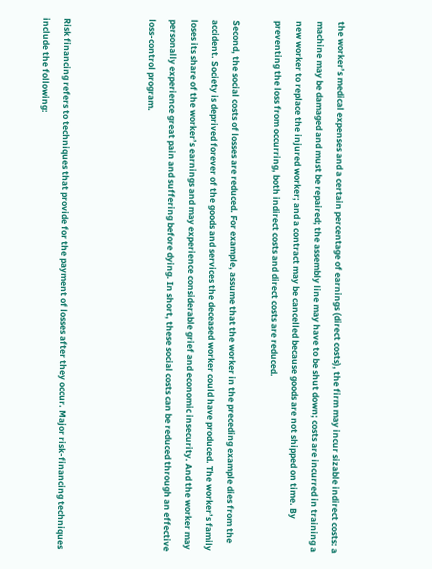the worker’s medical expenses and a certain percentage of earnings (direct costs), the firm may incur sizable indirect costs: a machine may be damaged and must be repaired; the assembly line may have to be shut down; costs are incurred in training a new worker to replace the injured worker; and a contract may be cancelled because goods are not shipped on time. By preventing the loss from occurring, both indirect costs and direct costs are reduced.

Second, the social costs of losses are reduced. For example, assume that the worker in the preceding example dies from the accident. Society is deprived forever of the goods and services the deceased worker could have produced. The worker’s family loses its share of the worker’s earnings and may experience considerable grief and economic insecurity. And the worker may personally experience great pain and suffering before dying. In short, these social costs can be reduced through an effective loss-control program.



Risk financing refers to techniques that provide for the payment of losses after they occur. Major risk-financing techniques include the following: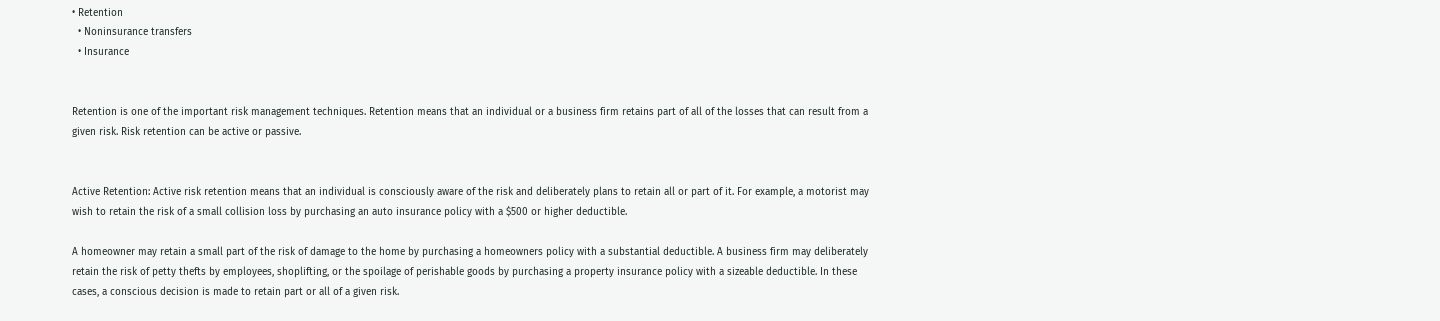• Retention
  • Noninsurance transfers
  • Insurance


Retention is one of the important risk management techniques. Retention means that an individual or a business firm retains part of all of the losses that can result from a given risk. Risk retention can be active or passive.


Active Retention: Active risk retention means that an individual is consciously aware of the risk and deliberately plans to retain all or part of it. For example, a motorist may wish to retain the risk of a small collision loss by purchasing an auto insurance policy with a $500 or higher deductible.

A homeowner may retain a small part of the risk of damage to the home by purchasing a homeowners policy with a substantial deductible. A business firm may deliberately retain the risk of petty thefts by employees, shoplifting, or the spoilage of perishable goods by purchasing a property insurance policy with a sizeable deductible. In these cases, a conscious decision is made to retain part or all of a given risk.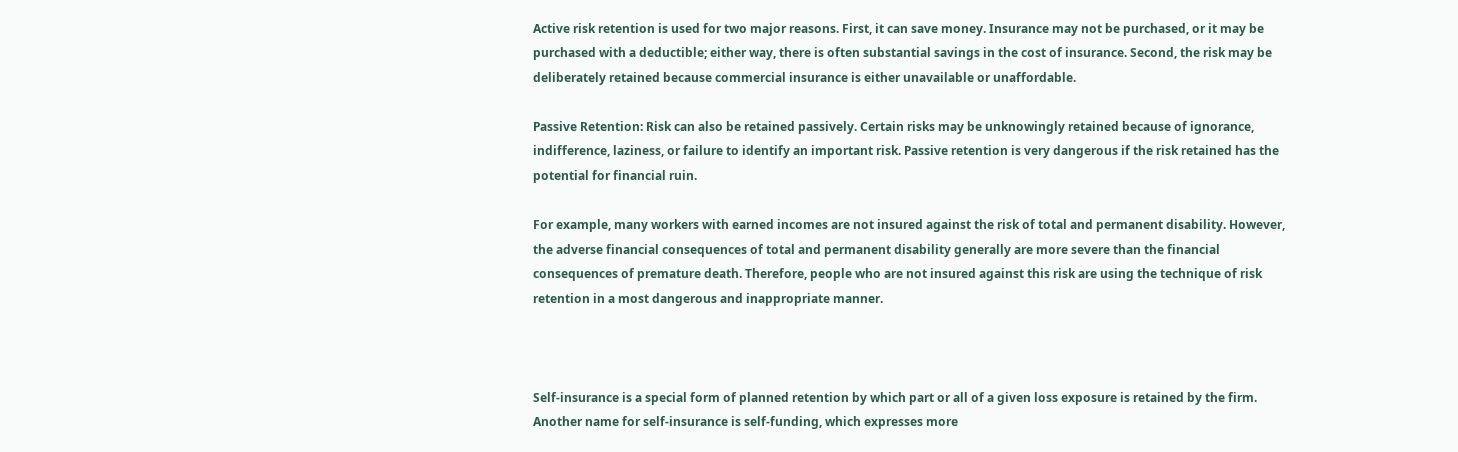Active risk retention is used for two major reasons. First, it can save money. Insurance may not be purchased, or it may be purchased with a deductible; either way, there is often substantial savings in the cost of insurance. Second, the risk may be deliberately retained because commercial insurance is either unavailable or unaffordable.

Passive Retention: Risk can also be retained passively. Certain risks may be unknowingly retained because of ignorance, indifference, laziness, or failure to identify an important risk. Passive retention is very dangerous if the risk retained has the potential for financial ruin.

For example, many workers with earned incomes are not insured against the risk of total and permanent disability. However, the adverse financial consequences of total and permanent disability generally are more severe than the financial consequences of premature death. Therefore, people who are not insured against this risk are using the technique of risk retention in a most dangerous and inappropriate manner.



Self-insurance is a special form of planned retention by which part or all of a given loss exposure is retained by the firm. Another name for self-insurance is self-funding, which expresses more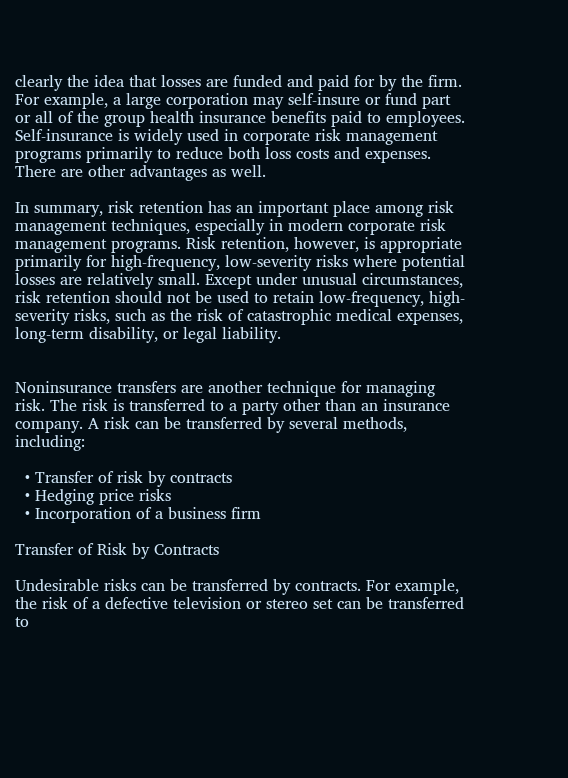clearly the idea that losses are funded and paid for by the firm. For example, a large corporation may self-insure or fund part or all of the group health insurance benefits paid to employees. Self-insurance is widely used in corporate risk management programs primarily to reduce both loss costs and expenses. There are other advantages as well.

In summary, risk retention has an important place among risk management techniques, especially in modern corporate risk management programs. Risk retention, however, is appropriate primarily for high-frequency, low-severity risks where potential losses are relatively small. Except under unusual circumstances, risk retention should not be used to retain low-frequency, high-severity risks, such as the risk of catastrophic medical expenses, long-term disability, or legal liability.


Noninsurance transfers are another technique for managing risk. The risk is transferred to a party other than an insurance company. A risk can be transferred by several methods, including:

  • Transfer of risk by contracts
  • Hedging price risks
  • Incorporation of a business firm

Transfer of Risk by Contracts

Undesirable risks can be transferred by contracts. For example, the risk of a defective television or stereo set can be transferred to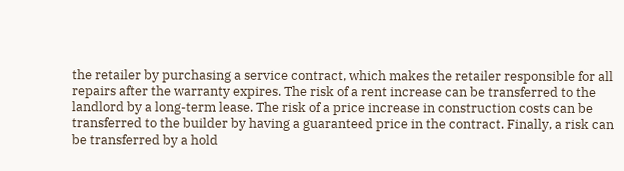the retailer by purchasing a service contract, which makes the retailer responsible for all repairs after the warranty expires. The risk of a rent increase can be transferred to the landlord by a long-term lease. The risk of a price increase in construction costs can be transferred to the builder by having a guaranteed price in the contract. Finally, a risk can be transferred by a hold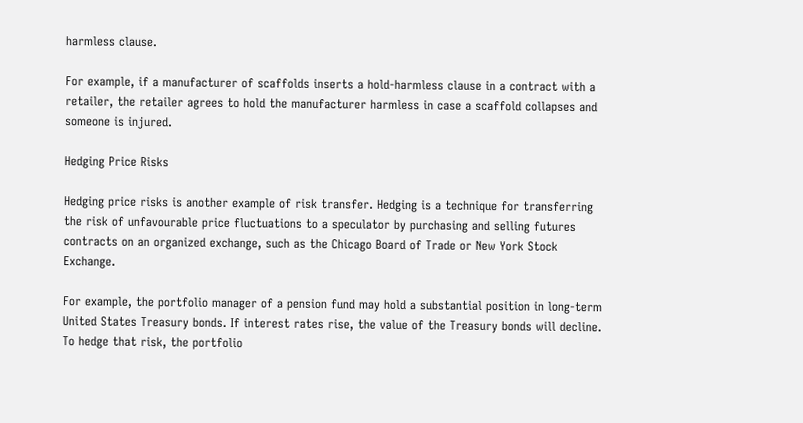harmless clause.

For example, if a manufacturer of scaffolds inserts a hold-harmless clause in a contract with a retailer, the retailer agrees to hold the manufacturer harmless in case a scaffold collapses and someone is injured.

Hedging Price Risks

Hedging price risks is another example of risk transfer. Hedging is a technique for transferring the risk of unfavourable price fluctuations to a speculator by purchasing and selling futures contracts on an organized exchange, such as the Chicago Board of Trade or New York Stock Exchange.

For example, the portfolio manager of a pension fund may hold a substantial position in long-term United States Treasury bonds. If interest rates rise, the value of the Treasury bonds will decline. To hedge that risk, the portfolio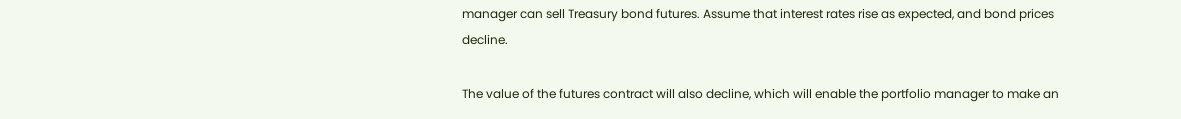manager can sell Treasury bond futures. Assume that interest rates rise as expected, and bond prices decline.

The value of the futures contract will also decline, which will enable the portfolio manager to make an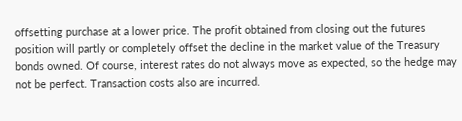offsetting purchase at a lower price. The profit obtained from closing out the futures position will partly or completely offset the decline in the market value of the Treasury bonds owned. Of course, interest rates do not always move as expected, so the hedge may not be perfect. Transaction costs also are incurred.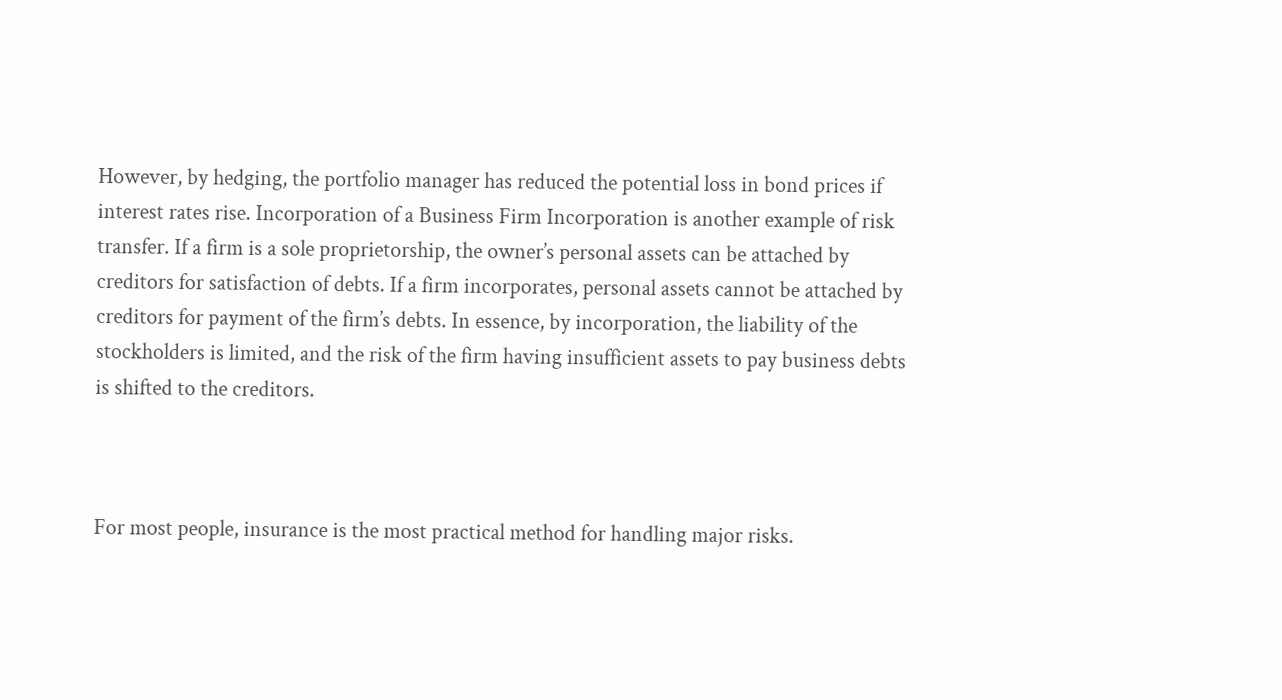However, by hedging, the portfolio manager has reduced the potential loss in bond prices if interest rates rise. Incorporation of a Business Firm Incorporation is another example of risk transfer. If a firm is a sole proprietorship, the owner’s personal assets can be attached by creditors for satisfaction of debts. If a firm incorporates, personal assets cannot be attached by creditors for payment of the firm’s debts. In essence, by incorporation, the liability of the stockholders is limited, and the risk of the firm having insufficient assets to pay business debts is shifted to the creditors.



For most people, insurance is the most practical method for handling major risks.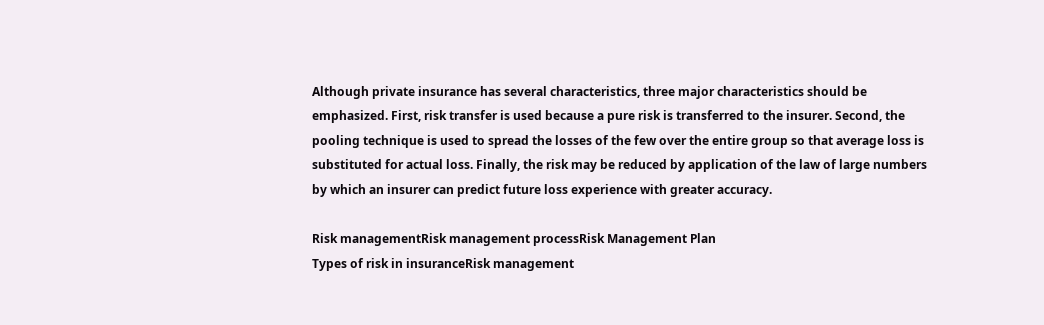Although private insurance has several characteristics, three major characteristics should be emphasized. First, risk transfer is used because a pure risk is transferred to the insurer. Second, the pooling technique is used to spread the losses of the few over the entire group so that average loss is substituted for actual loss. Finally, the risk may be reduced by application of the law of large numbers by which an insurer can predict future loss experience with greater accuracy.

Risk managementRisk management processRisk Management Plan
Types of risk in insuranceRisk management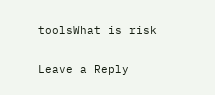toolsWhat is risk

Leave a Reply